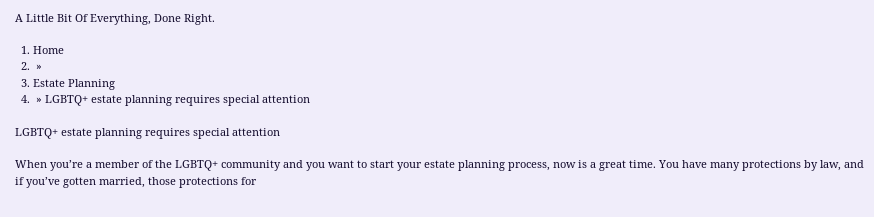A Little Bit Of Everything, Done Right.

  1. Home
  2.  »
  3. Estate Planning
  4.  » LGBTQ+ estate planning requires special attention

LGBTQ+ estate planning requires special attention

When you’re a member of the LGBTQ+ community and you want to start your estate planning process, now is a great time. You have many protections by law, and if you’ve gotten married, those protections for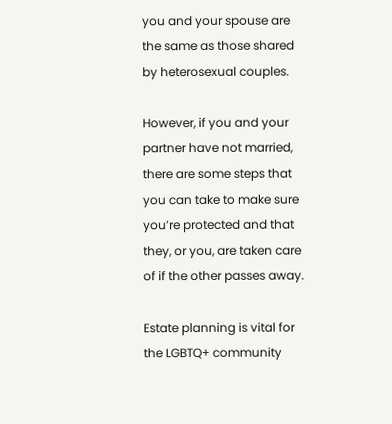you and your spouse are the same as those shared by heterosexual couples.

However, if you and your partner have not married, there are some steps that you can take to make sure you’re protected and that they, or you, are taken care of if the other passes away.

Estate planning is vital for the LGBTQ+ community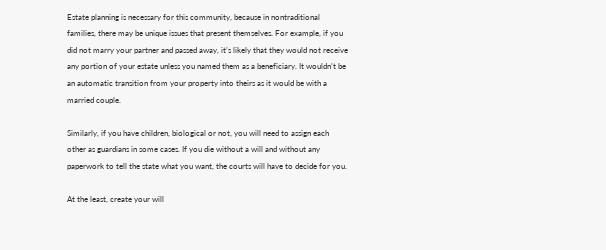Estate planning is necessary for this community, because in nontraditional families, there may be unique issues that present themselves. For example, if you did not marry your partner and passed away, it’s likely that they would not receive any portion of your estate unless you named them as a beneficiary. It wouldn’t be an automatic transition from your property into theirs as it would be with a married couple.

Similarly, if you have children, biological or not, you will need to assign each other as guardians in some cases. If you die without a will and without any paperwork to tell the state what you want, the courts will have to decide for you.

At the least, create your will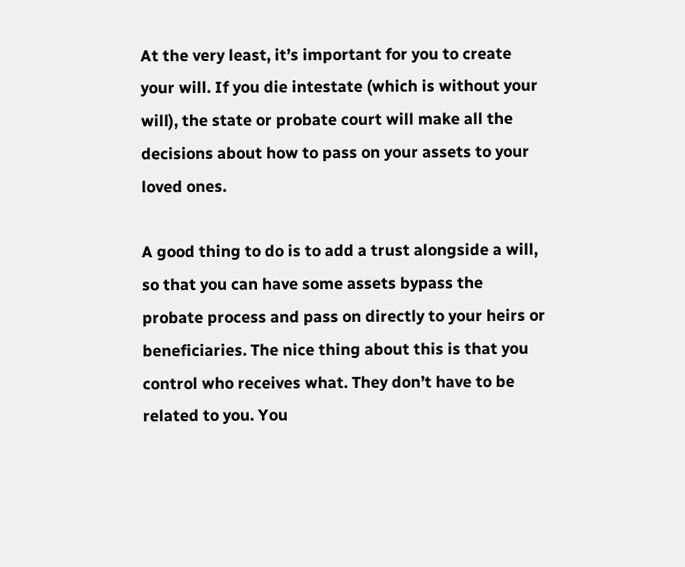At the very least, it’s important for you to create your will. If you die intestate (which is without your will), the state or probate court will make all the decisions about how to pass on your assets to your loved ones.

A good thing to do is to add a trust alongside a will, so that you can have some assets bypass the probate process and pass on directly to your heirs or beneficiaries. The nice thing about this is that you control who receives what. They don’t have to be related to you. You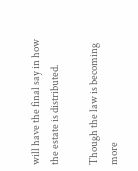will have the final say in how the estate is distributed.

Though the law is becoming more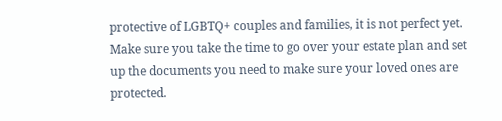protective of LGBTQ+ couples and families, it is not perfect yet. Make sure you take the time to go over your estate plan and set up the documents you need to make sure your loved ones are protected.